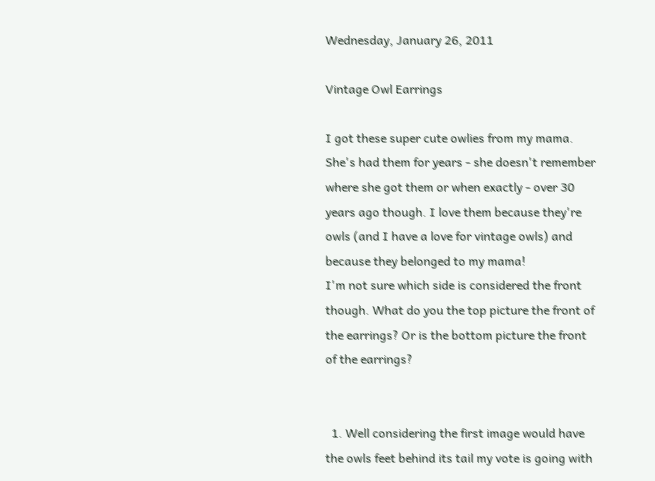Wednesday, January 26, 2011

Vintage Owl Earrings

I got these super cute owlies from my mama. She's had them for years - she doesn't remember where she got them or when exactly - over 30 years ago though. I love them because they're owls (and I have a love for vintage owls) and because they belonged to my mama!
I'm not sure which side is considered the front though. What do you the top picture the front of the earrings? Or is the bottom picture the front of the earrings?


  1. Well considering the first image would have the owls feet behind its tail my vote is going with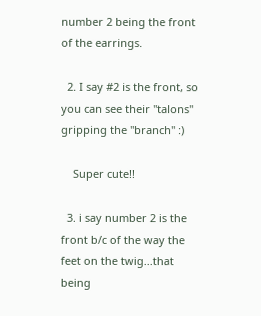number 2 being the front of the earrings.

  2. I say #2 is the front, so you can see their "talons" gripping the "branch" :)

    Super cute!!

  3. i say number 2 is the front b/c of the way the feet on the twig...that being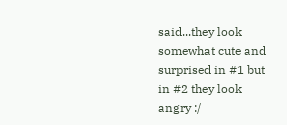said...they look somewhat cute and surprised in #1 but in #2 they look angry :/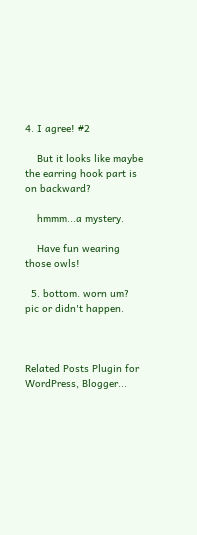4. I agree! #2

    But it looks like maybe the earring hook part is on backward?

    hmmm...a mystery.

    Have fun wearing those owls!

  5. bottom. worn um? pic or didn't happen.



Related Posts Plugin for WordPress, Blogger...